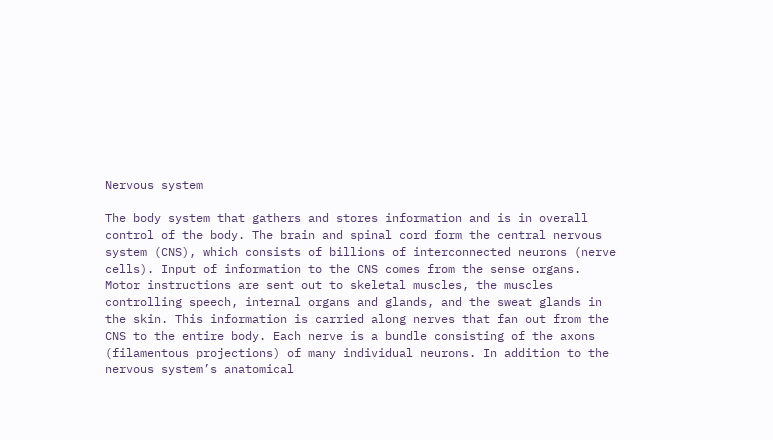Nervous system

The body system that gathers and stores information and is in overall control of the body. The brain and spinal cord form the central nervous system (CNS), which consists of billions of interconnected neurons (nerve cells). Input of information to the CNS comes from the sense organs. Motor instructions are sent out to skeletal muscles, the muscles controlling speech, internal organs and glands, and the sweat glands in the skin. This information is carried along nerves that fan out from the CNS to the entire body. Each nerve is a bundle consisting of the axons (filamentous projections) of many individual neurons. In addition to the nervous system’s anatomical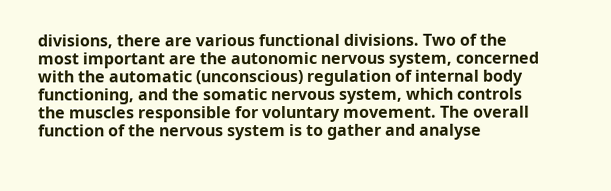divisions, there are various functional divisions. Two of the most important are the autonomic nervous system, concerned with the automatic (unconscious) regulation of internal body functioning, and the somatic nervous system, which controls the muscles responsible for voluntary movement. The overall function of the nervous system is to gather and analyse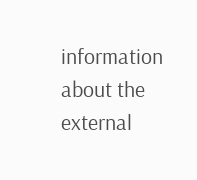information about the external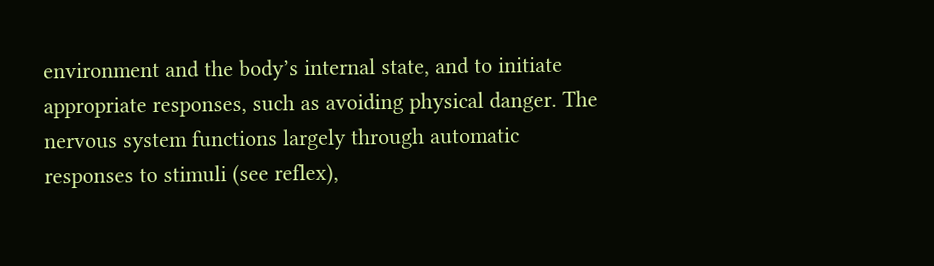environment and the body’s internal state, and to initiate appropriate responses, such as avoiding physical danger. The nervous system functions largely through automatic responses to stimuli (see reflex),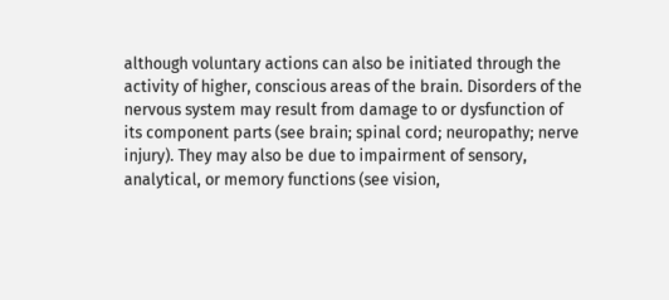although voluntary actions can also be initiated through the activity of higher, conscious areas of the brain. Disorders of the nervous system may result from damage to or dysfunction of its component parts (see brain; spinal cord; neuropathy; nerve injury). They may also be due to impairment of sensory, analytical, or memory functions (see vision,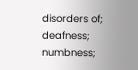disorders of; deafness; numbness;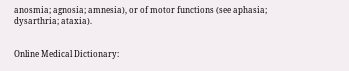anosmia; agnosia; amnesia), or of motor functions (see aphasia; dysarthria; ataxia).


Online Medical Dictionary: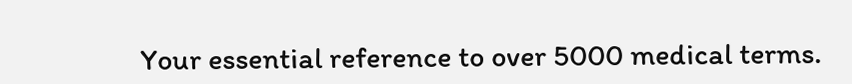Your essential reference to over 5000 medical terms.